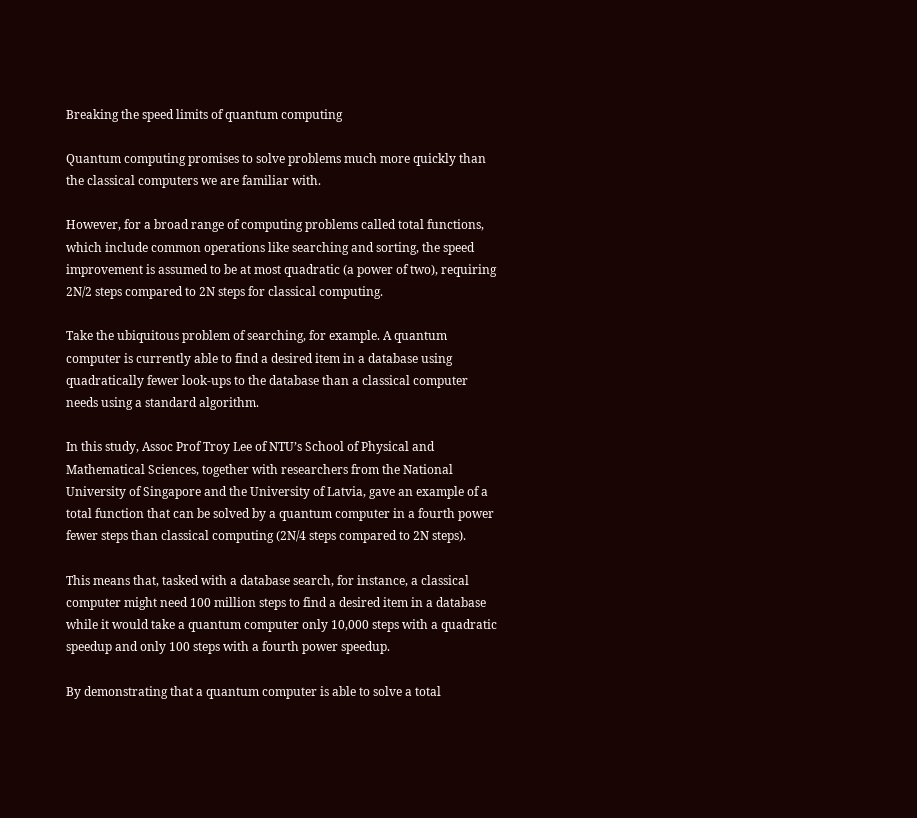Breaking the speed limits of quantum computing

Quantum computing promises to solve problems much more quickly than the classical computers we are familiar with.

However, for a broad range of computing problems called total functions, which include common operations like searching and sorting, the speed improvement is assumed to be at most quadratic (a power of two), requiring 2N/2 steps compared to 2N steps for classical computing.

Take the ubiquitous problem of searching, for example. A quantum computer is currently able to find a desired item in a database using quadratically fewer look-ups to the database than a classical computer needs using a standard algorithm.

In this study, Assoc Prof Troy Lee of NTU’s School of Physical and Mathematical Sciences, together with researchers from the National University of Singapore and the University of Latvia, gave an example of a total function that can be solved by a quantum computer in a fourth power fewer steps than classical computing (2N/4 steps compared to 2N steps).

This means that, tasked with a database search, for instance, a classical computer might need 100 million steps to find a desired item in a database while it would take a quantum computer only 10,000 steps with a quadratic speedup and only 100 steps with a fourth power speedup.

By demonstrating that a quantum computer is able to solve a total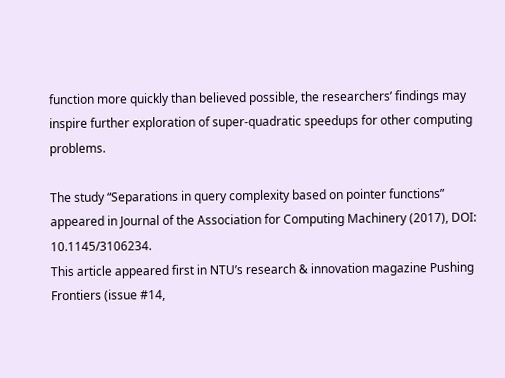function more quickly than believed possible, the researchers’ findings may inspire further exploration of super-quadratic speedups for other computing problems.

The study “Separations in query complexity based on pointer functions” appeared in Journal of the Association for Computing Machinery (2017), DOI: 10.1145/3106234.
This article appeared first in NTU’s research & innovation magazine Pushing Frontiers (issue #14,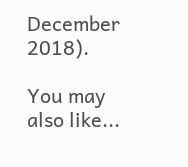December 2018).

You may also like...